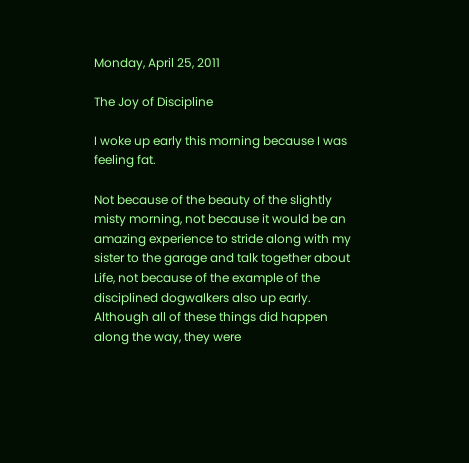Monday, April 25, 2011

The Joy of Discipline

I woke up early this morning because I was feeling fat.

Not because of the beauty of the slightly misty morning, not because it would be an amazing experience to stride along with my sister to the garage and talk together about Life, not because of the example of the disciplined dogwalkers also up early. Although all of these things did happen along the way, they were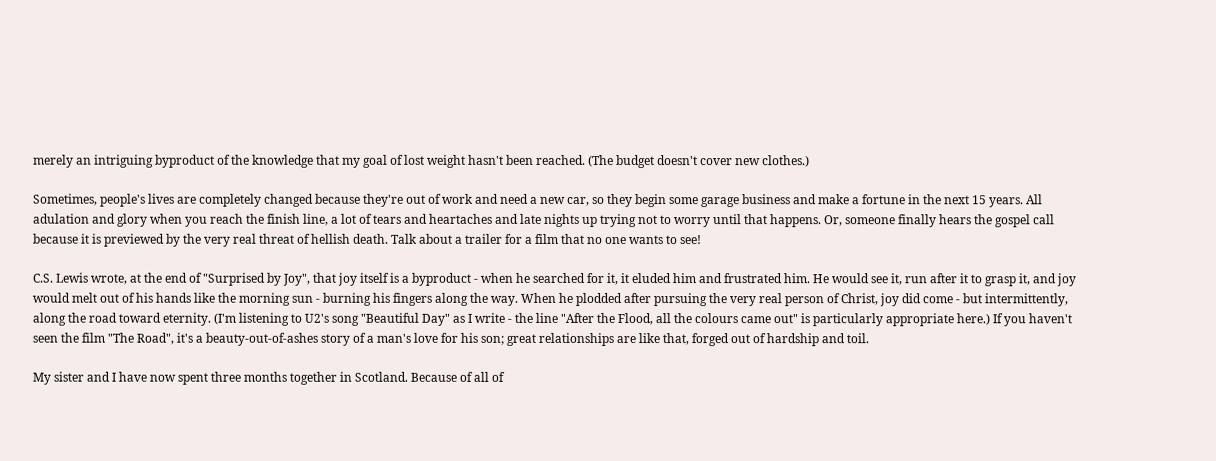merely an intriguing byproduct of the knowledge that my goal of lost weight hasn't been reached. (The budget doesn't cover new clothes.)

Sometimes, people's lives are completely changed because they're out of work and need a new car, so they begin some garage business and make a fortune in the next 15 years. All adulation and glory when you reach the finish line, a lot of tears and heartaches and late nights up trying not to worry until that happens. Or, someone finally hears the gospel call because it is previewed by the very real threat of hellish death. Talk about a trailer for a film that no one wants to see!

C.S. Lewis wrote, at the end of "Surprised by Joy", that joy itself is a byproduct - when he searched for it, it eluded him and frustrated him. He would see it, run after it to grasp it, and joy would melt out of his hands like the morning sun - burning his fingers along the way. When he plodded after pursuing the very real person of Christ, joy did come - but intermittently, along the road toward eternity. (I'm listening to U2's song "Beautiful Day" as I write - the line "After the Flood, all the colours came out" is particularly appropriate here.) If you haven't seen the film "The Road", it's a beauty-out-of-ashes story of a man's love for his son; great relationships are like that, forged out of hardship and toil.

My sister and I have now spent three months together in Scotland. Because of all of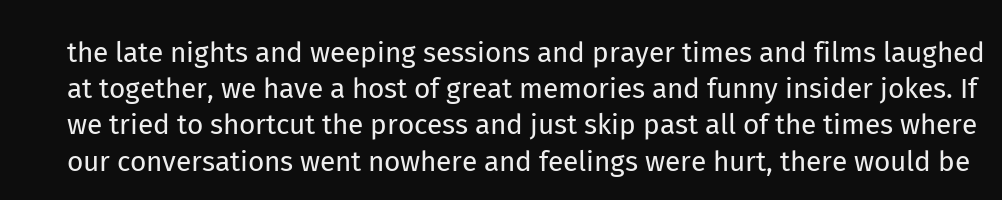the late nights and weeping sessions and prayer times and films laughed at together, we have a host of great memories and funny insider jokes. If we tried to shortcut the process and just skip past all of the times where our conversations went nowhere and feelings were hurt, there would be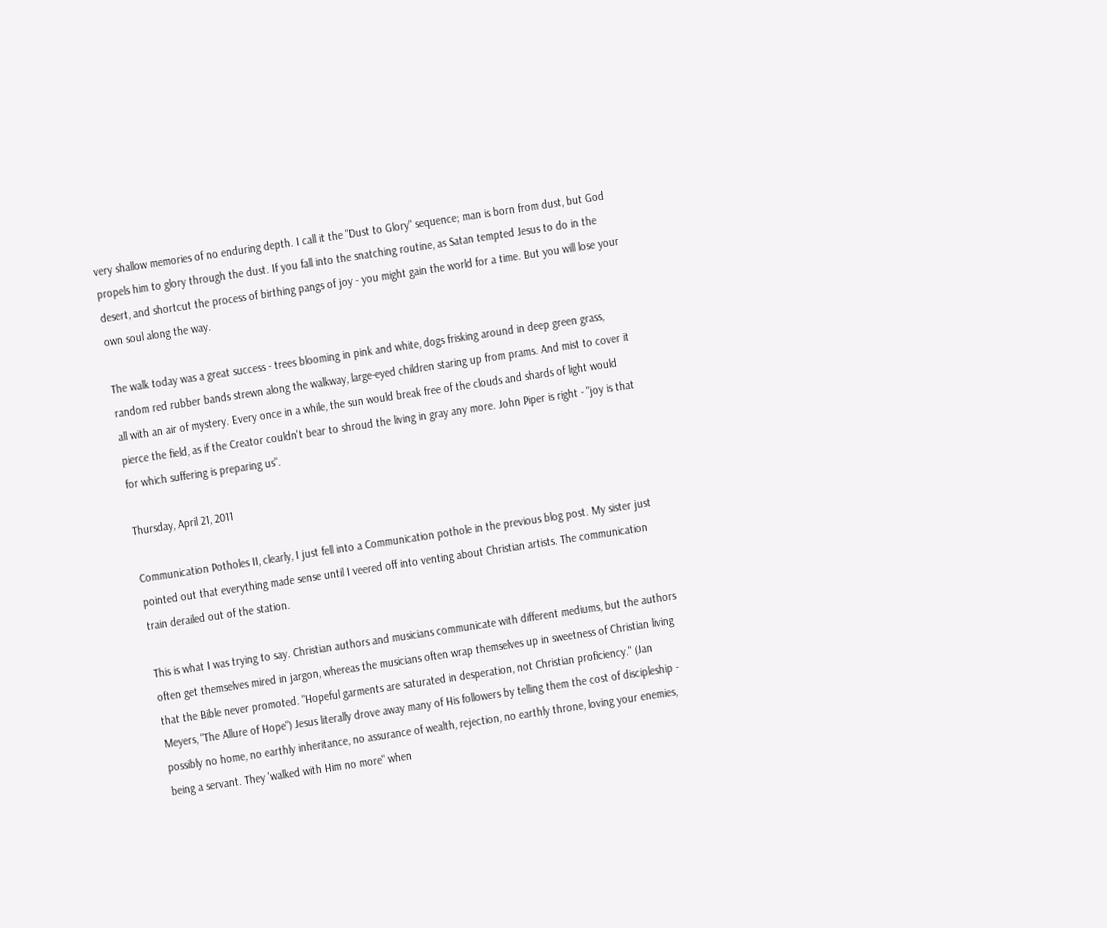very shallow memories of no enduring depth. I call it the "Dust to Glory" sequence; man is born from dust, but God propels him to glory through the dust. If you fall into the snatching routine, as Satan tempted Jesus to do in the desert, and shortcut the process of birthing pangs of joy - you might gain the world for a time. But you will lose your own soul along the way.

The walk today was a great success - trees blooming in pink and white, dogs frisking around in deep green grass, random red rubber bands strewn along the walkway, large-eyed children staring up from prams. And mist to cover it all with an air of mystery. Every once in a while, the sun would break free of the clouds and shards of light would pierce the field, as if the Creator couldn't bear to shroud the living in gray any more. John Piper is right - "joy is that for which suffering is preparing us".

Thursday, April 21, 2011

Communication Potholes II, clearly, I just fell into a Communication pothole in the previous blog post. My sister just pointed out that everything made sense until I veered off into venting about Christian artists. The communication train derailed out of the station.

This is what I was trying to say. Christian authors and musicians communicate with different mediums, but the authors often get themselves mired in jargon, whereas the musicians often wrap themselves up in sweetness of Christian living that the Bible never promoted. "Hopeful garments are saturated in desperation, not Christian proficiency." (Jan Meyers, "The Allure of Hope") Jesus literally drove away many of His followers by telling them the cost of discipleship - possibly no home, no earthly inheritance, no assurance of wealth, rejection, no earthly throne, loving your enemies, being a servant. They 'walked with Him no more" when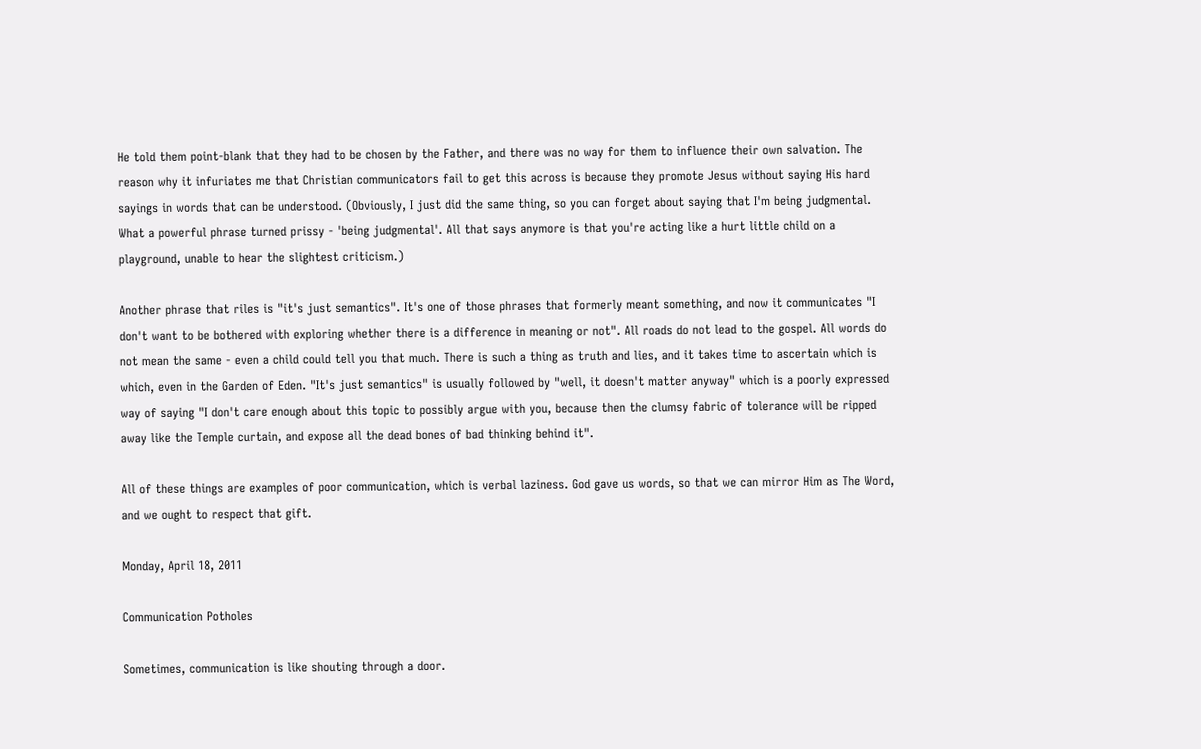He told them point-blank that they had to be chosen by the Father, and there was no way for them to influence their own salvation. The reason why it infuriates me that Christian communicators fail to get this across is because they promote Jesus without saying His hard sayings in words that can be understood. (Obviously, I just did the same thing, so you can forget about saying that I'm being judgmental. What a powerful phrase turned prissy - 'being judgmental'. All that says anymore is that you're acting like a hurt little child on a playground, unable to hear the slightest criticism.)

Another phrase that riles is "it's just semantics". It's one of those phrases that formerly meant something, and now it communicates "I don't want to be bothered with exploring whether there is a difference in meaning or not". All roads do not lead to the gospel. All words do not mean the same - even a child could tell you that much. There is such a thing as truth and lies, and it takes time to ascertain which is which, even in the Garden of Eden. "It's just semantics" is usually followed by "well, it doesn't matter anyway" which is a poorly expressed way of saying "I don't care enough about this topic to possibly argue with you, because then the clumsy fabric of tolerance will be ripped away like the Temple curtain, and expose all the dead bones of bad thinking behind it".

All of these things are examples of poor communication, which is verbal laziness. God gave us words, so that we can mirror Him as The Word, and we ought to respect that gift.

Monday, April 18, 2011

Communication Potholes

Sometimes, communication is like shouting through a door.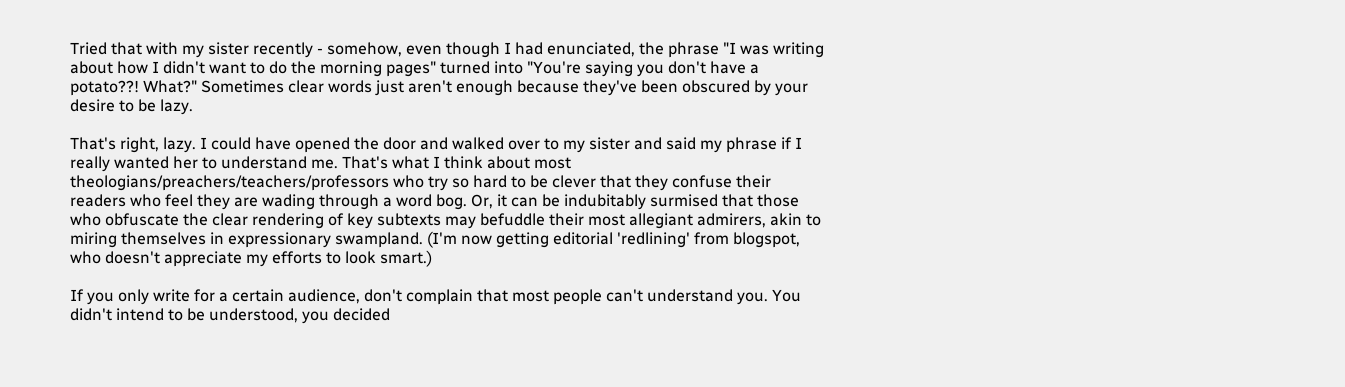Tried that with my sister recently - somehow, even though I had enunciated, the phrase "I was writing about how I didn't want to do the morning pages" turned into "You're saying you don't have a potato??! What?" Sometimes clear words just aren't enough because they've been obscured by your desire to be lazy.

That's right, lazy. I could have opened the door and walked over to my sister and said my phrase if I really wanted her to understand me. That's what I think about most theologians/preachers/teachers/professors who try so hard to be clever that they confuse their readers who feel they are wading through a word bog. Or, it can be indubitably surmised that those who obfuscate the clear rendering of key subtexts may befuddle their most allegiant admirers, akin to miring themselves in expressionary swampland. (I'm now getting editorial 'redlining' from blogspot, who doesn't appreciate my efforts to look smart.)

If you only write for a certain audience, don't complain that most people can't understand you. You didn't intend to be understood, you decided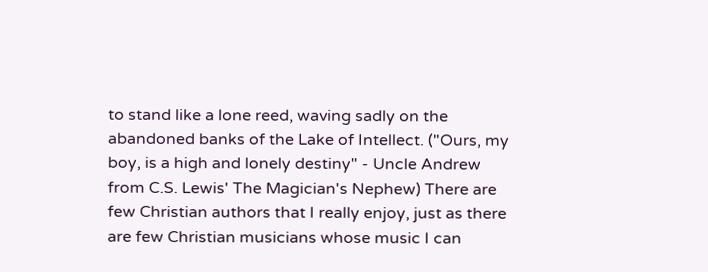to stand like a lone reed, waving sadly on the abandoned banks of the Lake of Intellect. ("Ours, my boy, is a high and lonely destiny" - Uncle Andrew from C.S. Lewis' The Magician's Nephew) There are few Christian authors that I really enjoy, just as there are few Christian musicians whose music I can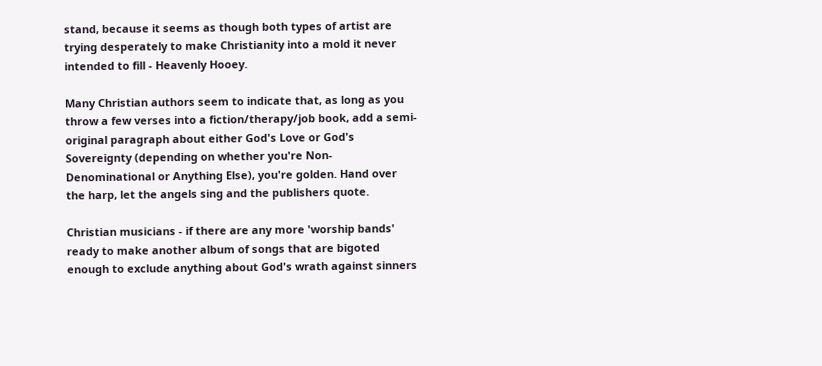stand, because it seems as though both types of artist are trying desperately to make Christianity into a mold it never intended to fill - Heavenly Hooey.

Many Christian authors seem to indicate that, as long as you throw a few verses into a fiction/therapy/job book, add a semi-original paragraph about either God's Love or God's Sovereignty (depending on whether you're Non-Denominational or Anything Else), you're golden. Hand over the harp, let the angels sing and the publishers quote.

Christian musicians - if there are any more 'worship bands' ready to make another album of songs that are bigoted enough to exclude anything about God's wrath against sinners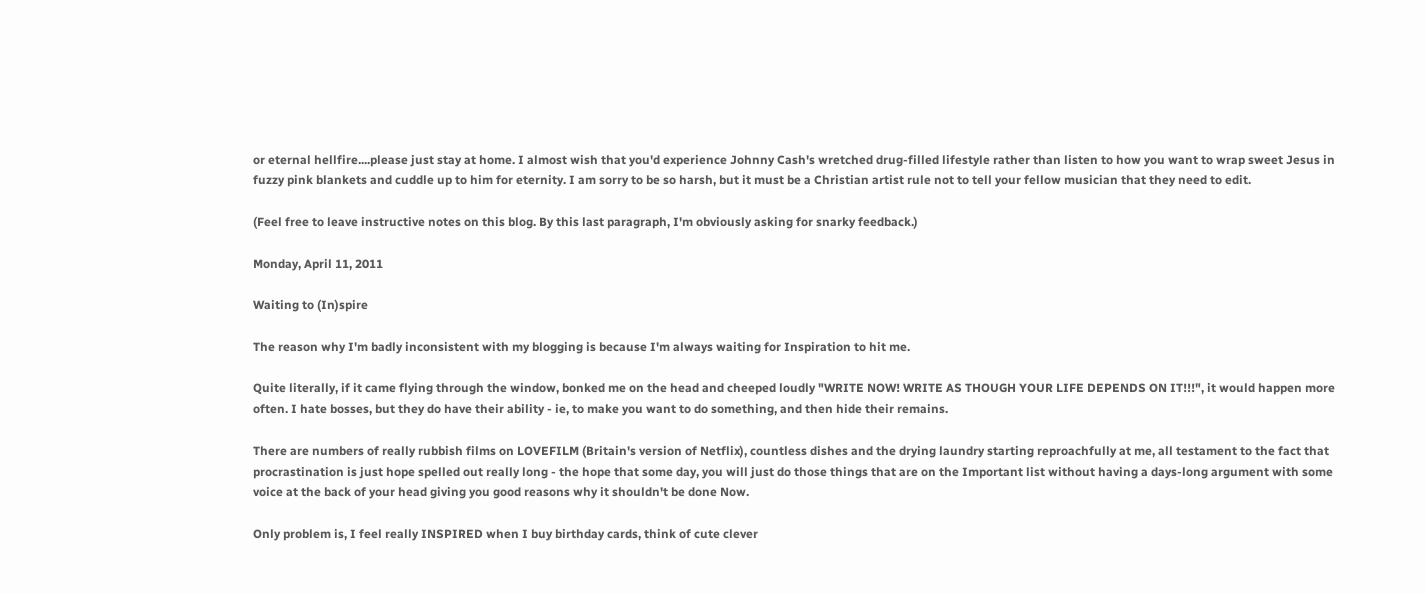or eternal hellfire....please just stay at home. I almost wish that you'd experience Johnny Cash's wretched drug-filled lifestyle rather than listen to how you want to wrap sweet Jesus in fuzzy pink blankets and cuddle up to him for eternity. I am sorry to be so harsh, but it must be a Christian artist rule not to tell your fellow musician that they need to edit.

(Feel free to leave instructive notes on this blog. By this last paragraph, I'm obviously asking for snarky feedback.)

Monday, April 11, 2011

Waiting to (In)spire

The reason why I'm badly inconsistent with my blogging is because I'm always waiting for Inspiration to hit me.

Quite literally, if it came flying through the window, bonked me on the head and cheeped loudly "WRITE NOW! WRITE AS THOUGH YOUR LIFE DEPENDS ON IT!!!", it would happen more often. I hate bosses, but they do have their ability - ie, to make you want to do something, and then hide their remains.

There are numbers of really rubbish films on LOVEFILM (Britain's version of Netflix), countless dishes and the drying laundry starting reproachfully at me, all testament to the fact that procrastination is just hope spelled out really long - the hope that some day, you will just do those things that are on the Important list without having a days-long argument with some voice at the back of your head giving you good reasons why it shouldn't be done Now.

Only problem is, I feel really INSPIRED when I buy birthday cards, think of cute clever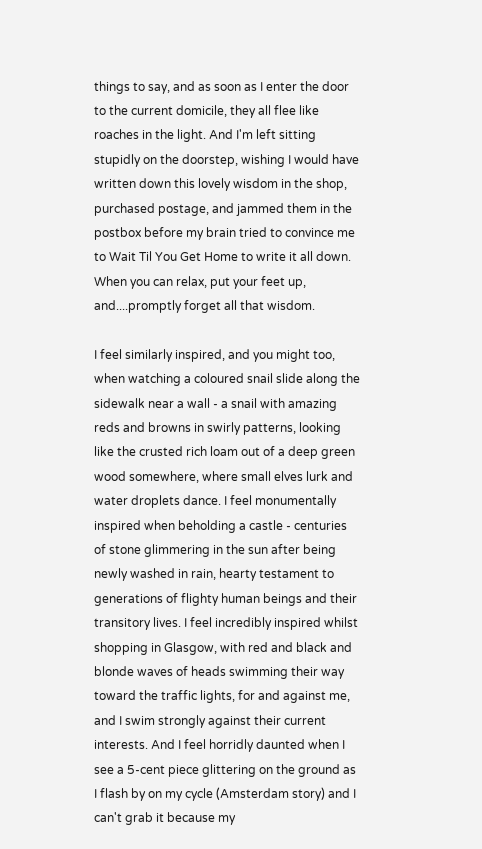things to say, and as soon as I enter the door to the current domicile, they all flee like roaches in the light. And I'm left sitting stupidly on the doorstep, wishing I would have written down this lovely wisdom in the shop, purchased postage, and jammed them in the postbox before my brain tried to convince me to Wait Til You Get Home to write it all down. When you can relax, put your feet up, and....promptly forget all that wisdom.

I feel similarly inspired, and you might too, when watching a coloured snail slide along the sidewalk near a wall - a snail with amazing reds and browns in swirly patterns, looking like the crusted rich loam out of a deep green wood somewhere, where small elves lurk and water droplets dance. I feel monumentally inspired when beholding a castle - centuries of stone glimmering in the sun after being newly washed in rain, hearty testament to generations of flighty human beings and their transitory lives. I feel incredibly inspired whilst shopping in Glasgow, with red and black and blonde waves of heads swimming their way toward the traffic lights, for and against me, and I swim strongly against their current interests. And I feel horridly daunted when I see a 5-cent piece glittering on the ground as I flash by on my cycle (Amsterdam story) and I can't grab it because my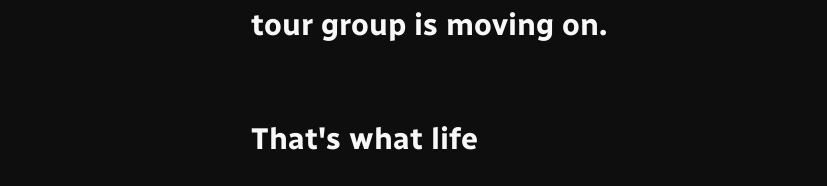tour group is moving on.

That's what life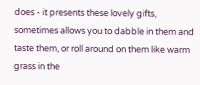does - it presents these lovely gifts, sometimes allows you to dabble in them and taste them, or roll around on them like warm grass in the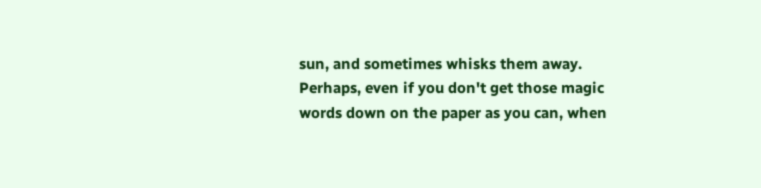sun, and sometimes whisks them away. Perhaps, even if you don't get those magic words down on the paper as you can, when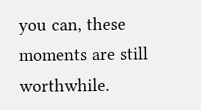you can, these moments are still worthwhile.